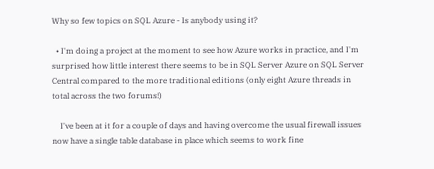Why so few topics on SQL Azure - Is anybody using it?

  • I'm doing a project at the moment to see how Azure works in practice, and I'm surprised how little interest there seems to be in SQL Server Azure on SQL Server Central compared to the more traditional editions (only eight Azure threads in total across the two forums!)

    I've been at it for a couple of days and having overcome the usual firewall issues now have a single table database in place which seems to work fine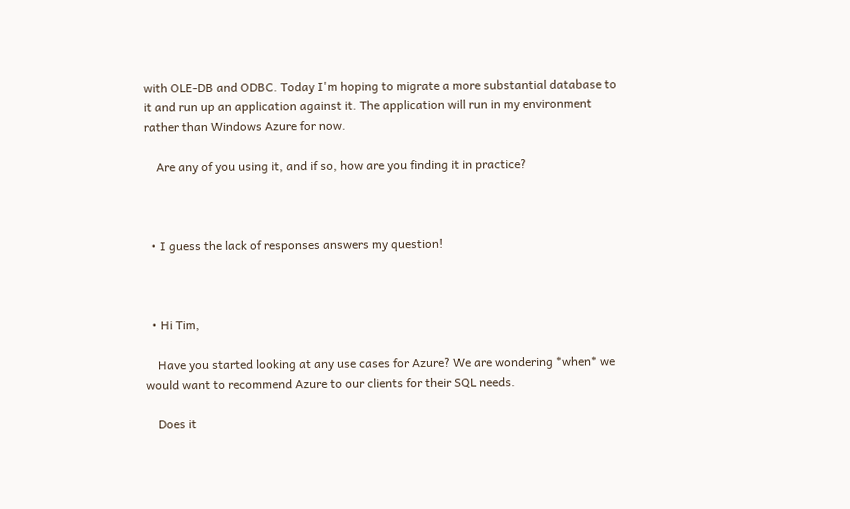with OLE-DB and ODBC. Today I'm hoping to migrate a more substantial database to it and run up an application against it. The application will run in my environment rather than Windows Azure for now.

    Are any of you using it, and if so, how are you finding it in practice?



  • I guess the lack of responses answers my question!



  • Hi Tim,

    Have you started looking at any use cases for Azure? We are wondering *when* we would want to recommend Azure to our clients for their SQL needs.

    Does it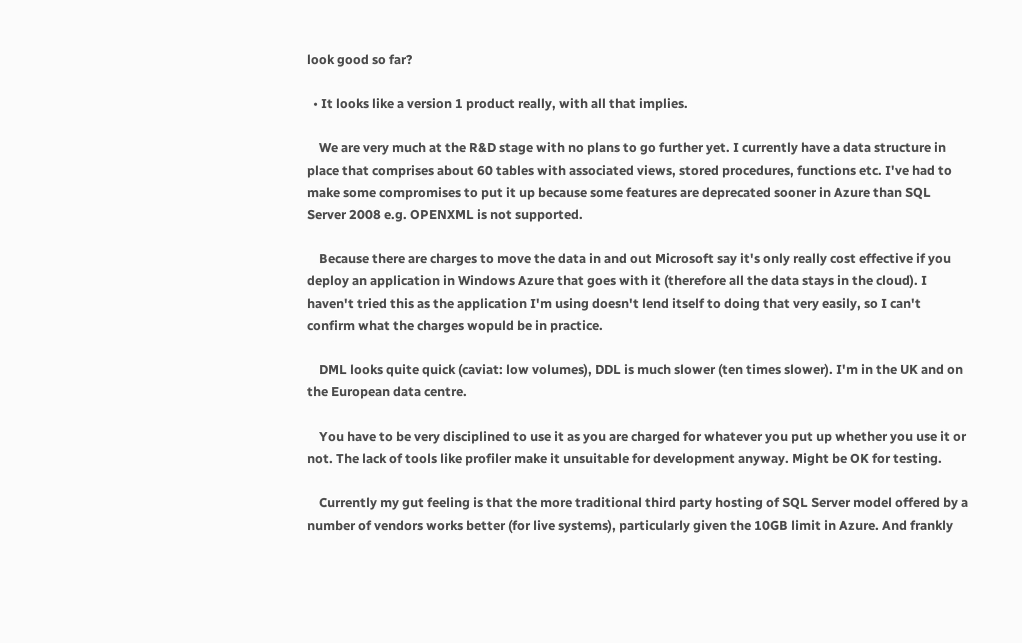look good so far?

  • It looks like a version 1 product really, with all that implies.

    We are very much at the R&D stage with no plans to go further yet. I currently have a data structure in place that comprises about 60 tables with associated views, stored procedures, functions etc. I've had to make some compromises to put it up because some features are deprecated sooner in Azure than SQL Server 2008 e.g. OPENXML is not supported.

    Because there are charges to move the data in and out Microsoft say it's only really cost effective if you deploy an application in Windows Azure that goes with it (therefore all the data stays in the cloud). I haven't tried this as the application I'm using doesn't lend itself to doing that very easily, so I can't confirm what the charges wopuld be in practice.

    DML looks quite quick (caviat: low volumes), DDL is much slower (ten times slower). I'm in the UK and on the European data centre.

    You have to be very disciplined to use it as you are charged for whatever you put up whether you use it or not. The lack of tools like profiler make it unsuitable for development anyway. Might be OK for testing.

    Currently my gut feeling is that the more traditional third party hosting of SQL Server model offered by a number of vendors works better (for live systems), particularly given the 10GB limit in Azure. And frankly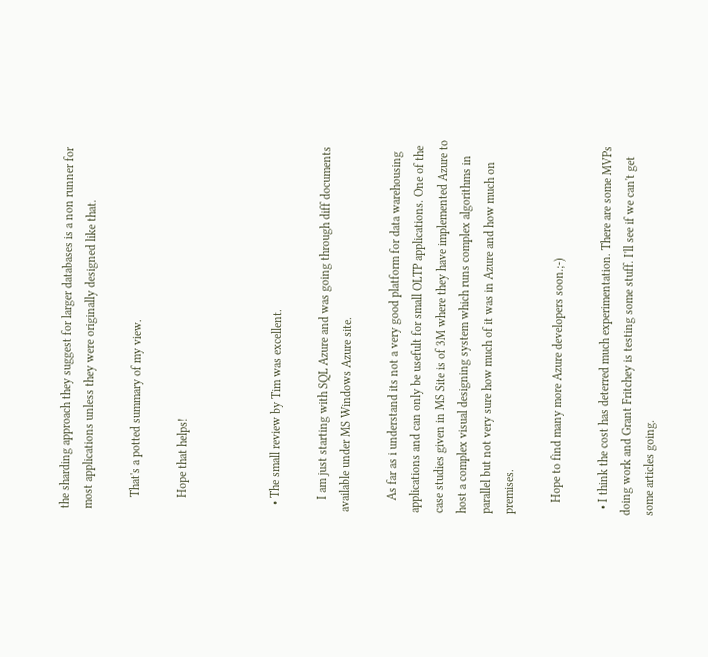the sharding approach they suggest for larger databases is a non runner for most applications unless they were originally designed like that.

    That's a potted summary of my view.

    Hope that helps!



  • The small review by Tim was excellent.

    I am just starting with SQL Azure and was going through diff documents available under MS Windows Azure site.

    As far as i understand its not a very good platform for data warehousing applications and can only be usefult for small OLTP applications. One of the case studies given in MS Site is of 3M where they have implemented Azure to host a complex visual designing system which runs complex algorithms in parallel but not very sure how much of it was in Azure and how much on premises.

    Hope to find many more Azure developers soon.;-)

  • I think the cost has deterred much experimentation. There are some MVPs doing work and Grant Fritchey is testing some stuff. I'll see if we can't get some articles going.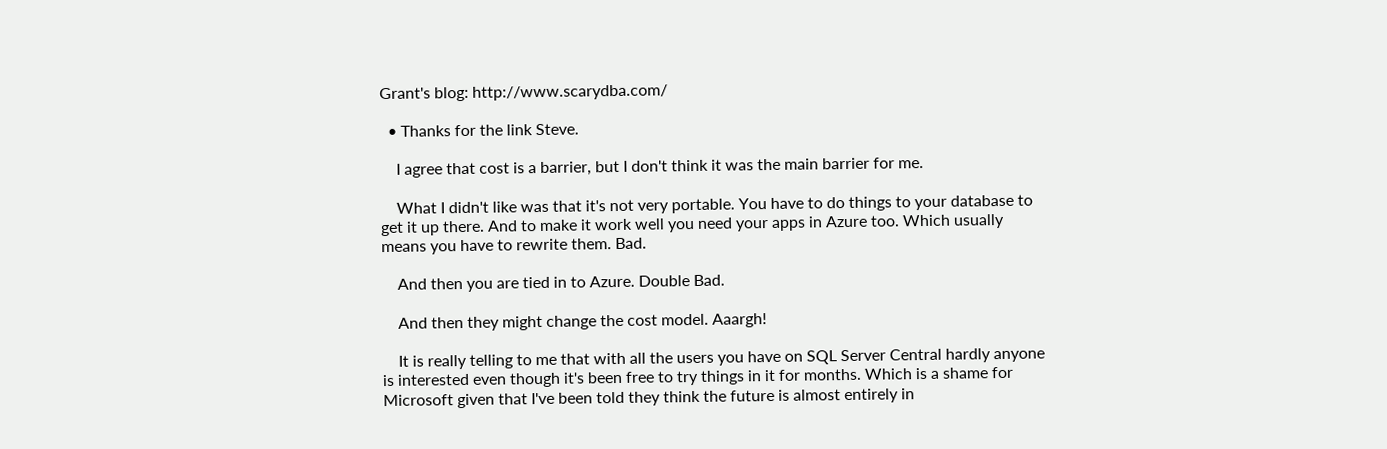Grant's blog: http://www.scarydba.com/

  • Thanks for the link Steve.

    I agree that cost is a barrier, but I don't think it was the main barrier for me.

    What I didn't like was that it's not very portable. You have to do things to your database to get it up there. And to make it work well you need your apps in Azure too. Which usually means you have to rewrite them. Bad.

    And then you are tied in to Azure. Double Bad.

    And then they might change the cost model. Aaargh!

    It is really telling to me that with all the users you have on SQL Server Central hardly anyone is interested even though it's been free to try things in it for months. Which is a shame for Microsoft given that I've been told they think the future is almost entirely in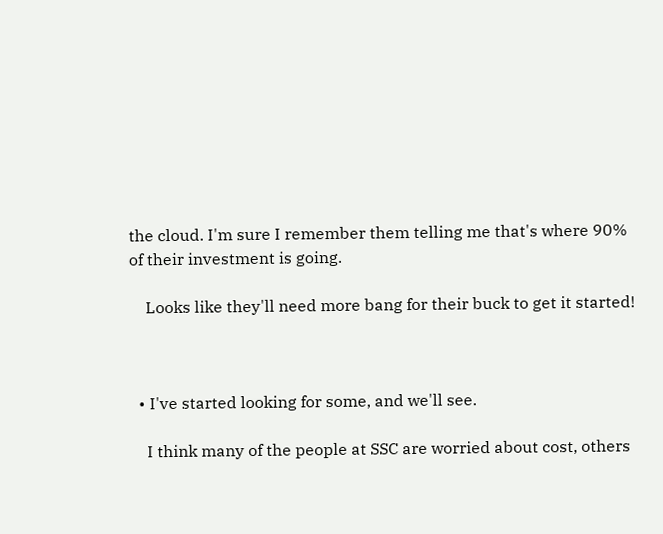the cloud. I'm sure I remember them telling me that's where 90% of their investment is going.

    Looks like they'll need more bang for their buck to get it started!



  • I've started looking for some, and we'll see.

    I think many of the people at SSC are worried about cost, others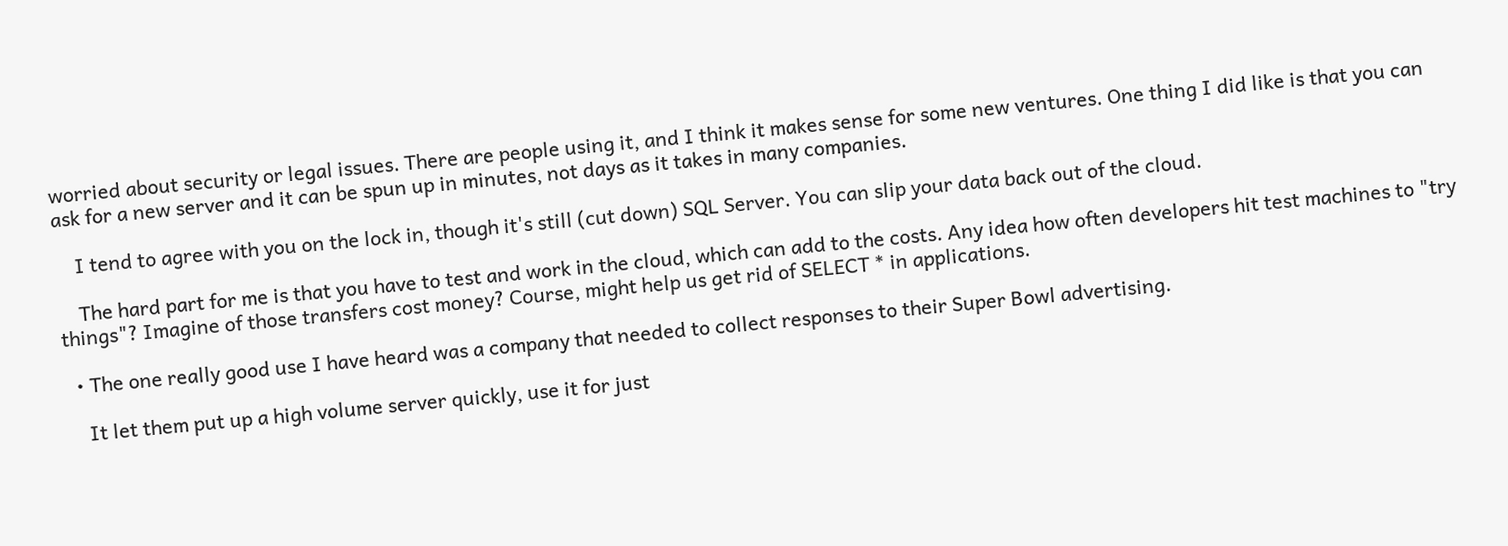worried about security or legal issues. There are people using it, and I think it makes sense for some new ventures. One thing I did like is that you can ask for a new server and it can be spun up in minutes, not days as it takes in many companies.

    I tend to agree with you on the lock in, though it's still (cut down) SQL Server. You can slip your data back out of the cloud.

    The hard part for me is that you have to test and work in the cloud, which can add to the costs. Any idea how often developers hit test machines to "try things"? Imagine of those transfers cost money? Course, might help us get rid of SELECT * in applications.

  • The one really good use I have heard was a company that needed to collect responses to their Super Bowl advertising.

    It let them put up a high volume server quickly, use it for just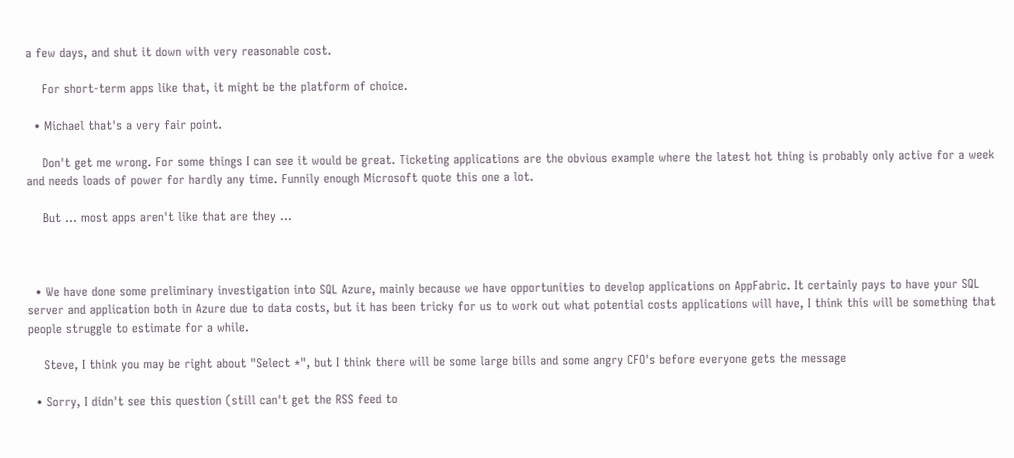a few days, and shut it down with very reasonable cost.

    For short-term apps like that, it might be the platform of choice.

  • Michael that's a very fair point.

    Don't get me wrong. For some things I can see it would be great. Ticketing applications are the obvious example where the latest hot thing is probably only active for a week and needs loads of power for hardly any time. Funnily enough Microsoft quote this one a lot.

    But ... most apps aren't like that are they ...



  • We have done some preliminary investigation into SQL Azure, mainly because we have opportunities to develop applications on AppFabric. It certainly pays to have your SQL server and application both in Azure due to data costs, but it has been tricky for us to work out what potential costs applications will have, I think this will be something that people struggle to estimate for a while.

    Steve, I think you may be right about "Select *", but I think there will be some large bills and some angry CFO's before everyone gets the message

  • Sorry, I didn't see this question (still can't get the RSS feed to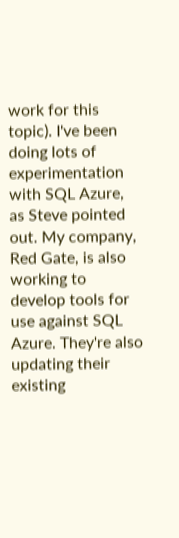work for this topic). I've been doing lots of experimentation with SQL Azure, as Steve pointed out. My company, Red Gate, is also working to develop tools for use against SQL Azure. They're also updating their existing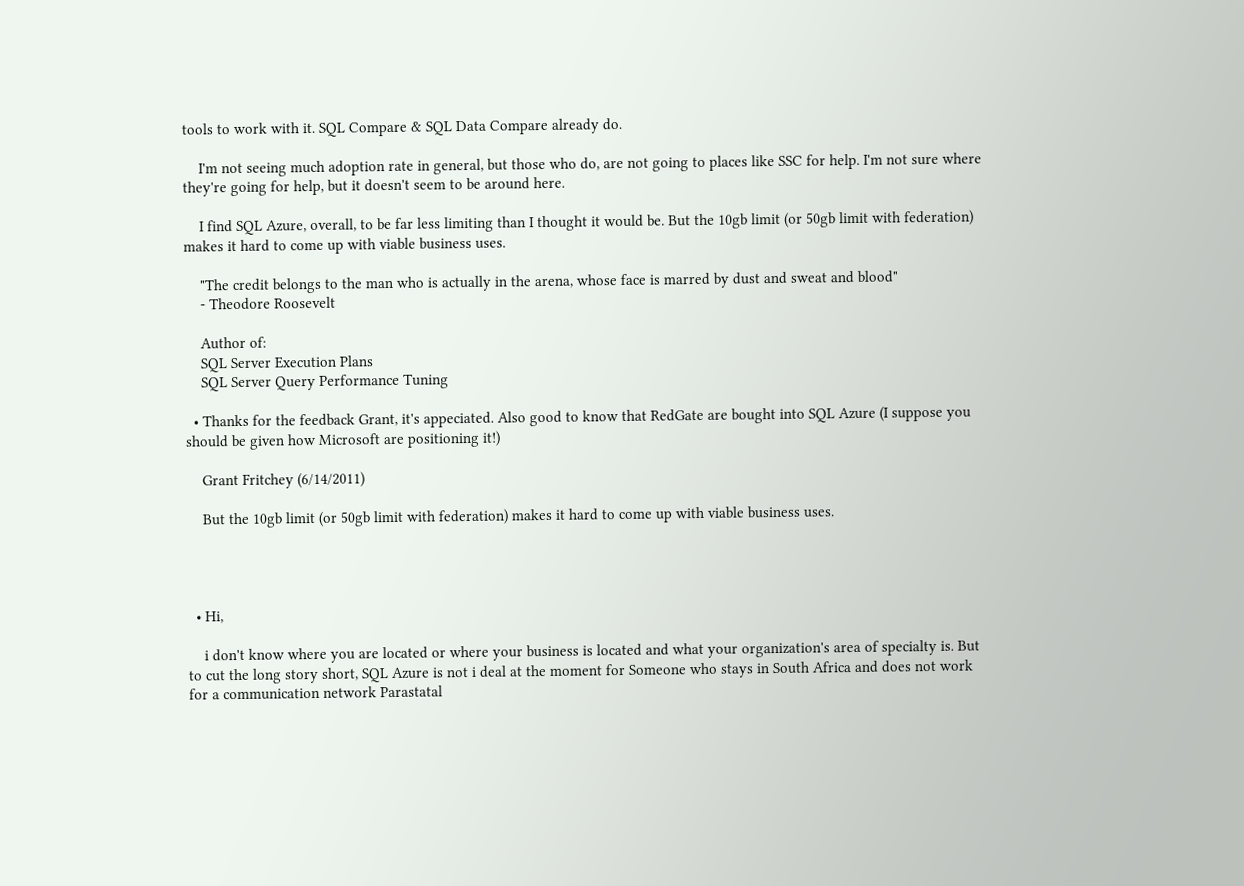tools to work with it. SQL Compare & SQL Data Compare already do.

    I'm not seeing much adoption rate in general, but those who do, are not going to places like SSC for help. I'm not sure where they're going for help, but it doesn't seem to be around here.

    I find SQL Azure, overall, to be far less limiting than I thought it would be. But the 10gb limit (or 50gb limit with federation) makes it hard to come up with viable business uses.

    "The credit belongs to the man who is actually in the arena, whose face is marred by dust and sweat and blood"
    - Theodore Roosevelt

    Author of:
    SQL Server Execution Plans
    SQL Server Query Performance Tuning

  • Thanks for the feedback Grant, it's appeciated. Also good to know that RedGate are bought into SQL Azure (I suppose you should be given how Microsoft are positioning it!)

    Grant Fritchey (6/14/2011)

    But the 10gb limit (or 50gb limit with federation) makes it hard to come up with viable business uses.




  • Hi,

    i don't know where you are located or where your business is located and what your organization's area of specialty is. But to cut the long story short, SQL Azure is not i deal at the moment for Someone who stays in South Africa and does not work for a communication network Parastatal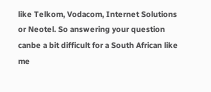like Telkom, Vodacom, Internet Solutions or Neotel. So answering your question canbe a bit difficult for a South African like me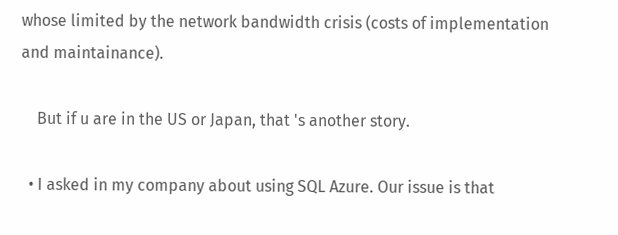whose limited by the network bandwidth crisis (costs of implementation and maintainance).

    But if u are in the US or Japan, that 's another story.

  • I asked in my company about using SQL Azure. Our issue is that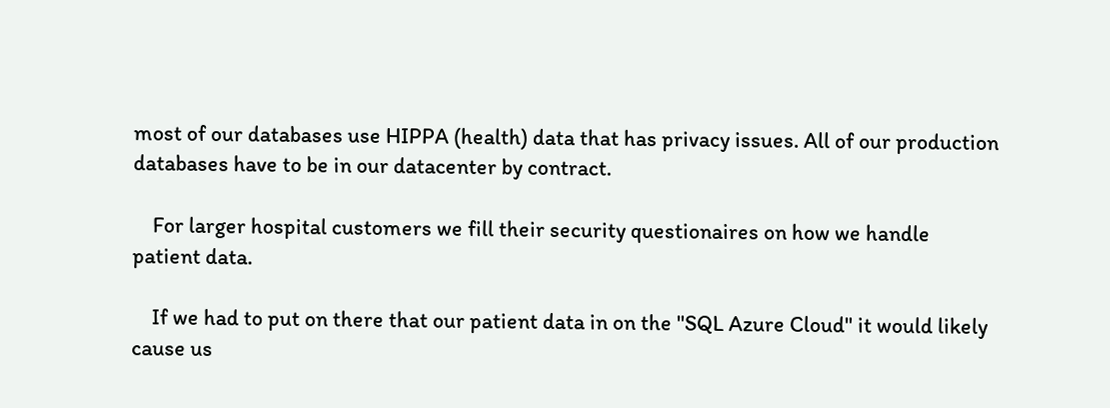most of our databases use HIPPA (health) data that has privacy issues. All of our production databases have to be in our datacenter by contract.

    For larger hospital customers we fill their security questionaires on how we handle patient data.

    If we had to put on there that our patient data in on the "SQL Azure Cloud" it would likely cause us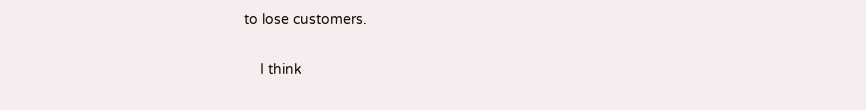to lose customers.

    I think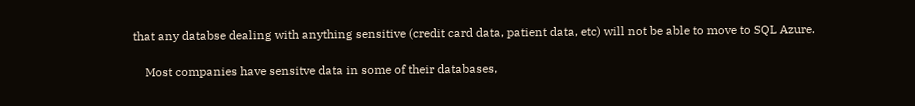that any databse dealing with anything sensitive (credit card data, patient data, etc) will not be able to move to SQL Azure.

    Most companies have sensitve data in some of their databases,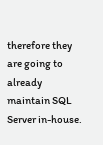therefore they are going to already maintain SQL Server in-house.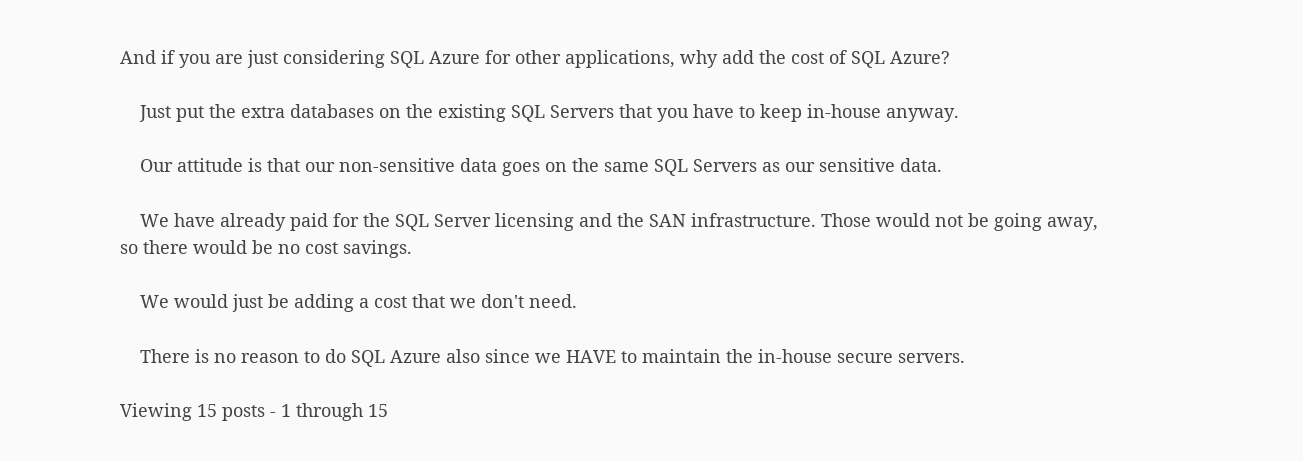And if you are just considering SQL Azure for other applications, why add the cost of SQL Azure?

    Just put the extra databases on the existing SQL Servers that you have to keep in-house anyway.

    Our attitude is that our non-sensitive data goes on the same SQL Servers as our sensitive data.

    We have already paid for the SQL Server licensing and the SAN infrastructure. Those would not be going away, so there would be no cost savings.

    We would just be adding a cost that we don't need.

    There is no reason to do SQL Azure also since we HAVE to maintain the in-house secure servers.

Viewing 15 posts - 1 through 15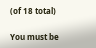(of 18 total)

You must be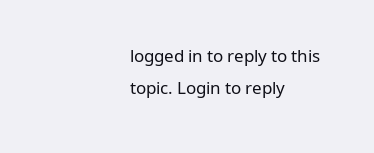logged in to reply to this topic. Login to reply